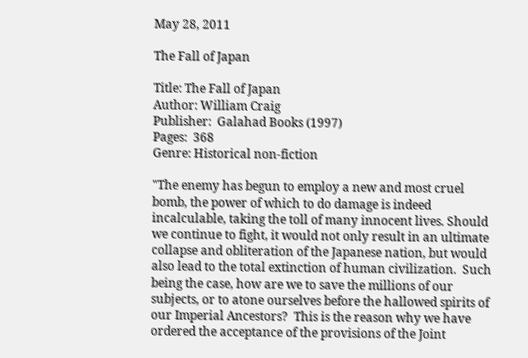May 28, 2011

The Fall of Japan

Title: The Fall of Japan
Author: William Craig
Publisher:  Galahad Books (1997)
Pages:  368
Genre: Historical non-fiction

"The enemy has begun to employ a new and most cruel bomb, the power of which to do damage is indeed incalculable, taking the toll of many innocent lives. Should we continue to fight, it would not only result in an ultimate collapse and obliteration of the Japanese nation, but would also lead to the total extinction of human civilization.  Such being the case, how are we to save the millions of our subjects, or to atone ourselves before the hallowed spirits of our Imperial Ancestors?  This is the reason why we have ordered the acceptance of the provisions of the Joint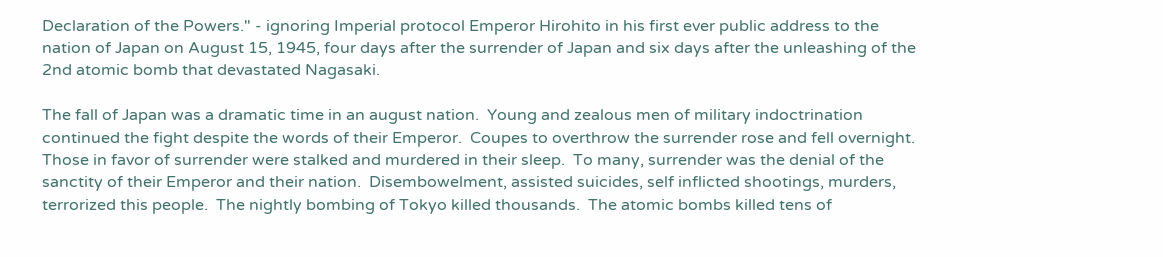Declaration of the Powers." - ignoring Imperial protocol Emperor Hirohito in his first ever public address to the nation of Japan on August 15, 1945, four days after the surrender of Japan and six days after the unleashing of the 2nd atomic bomb that devastated Nagasaki.

The fall of Japan was a dramatic time in an august nation.  Young and zealous men of military indoctrination continued the fight despite the words of their Emperor.  Coupes to overthrow the surrender rose and fell overnight.  Those in favor of surrender were stalked and murdered in their sleep.  To many, surrender was the denial of the sanctity of their Emperor and their nation.  Disembowelment, assisted suicides, self inflicted shootings, murders, terrorized this people.  The nightly bombing of Tokyo killed thousands.  The atomic bombs killed tens of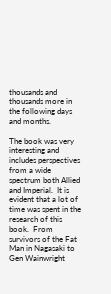thousands and thousands more in the following days and months.

The book was very interesting and includes perspectives from a wide spectrum both Allied and Imperial.  It is evident that a lot of time was spent in the research of this book.  From survivors of the Fat Man in Nagasaki to Gen Wainwright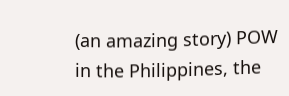(an amazing story) POW in the Philippines, the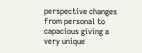perspective changes from personal to capacious giving a very unique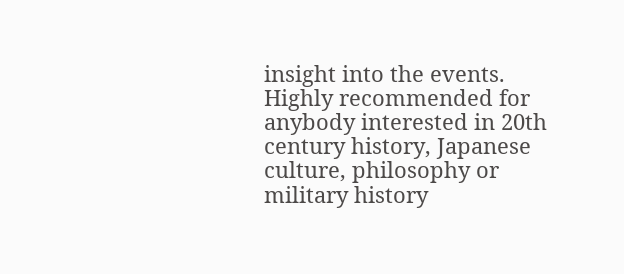insight into the events.  Highly recommended for anybody interested in 20th century history, Japanese culture, philosophy or military history